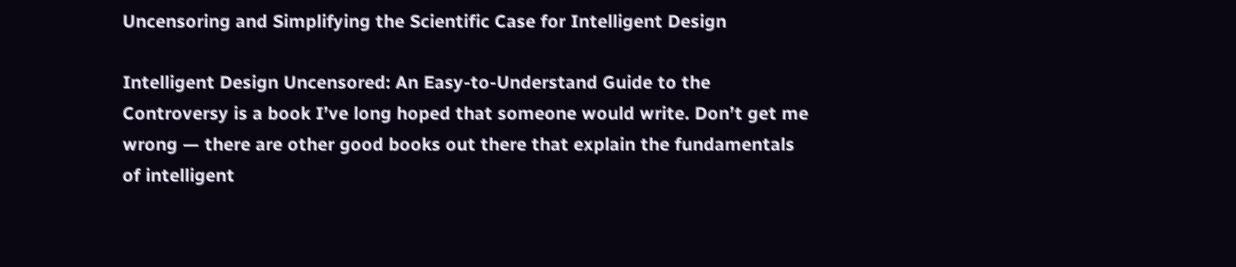Uncensoring and Simplifying the Scientific Case for Intelligent Design

Intelligent Design Uncensored: An Easy-to-Understand Guide to the Controversy is a book I’ve long hoped that someone would write. Don’t get me wrong — there are other good books out there that explain the fundamentals of intelligent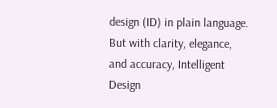design (ID) in plain language. But with clarity, elegance, and accuracy, Intelligent Design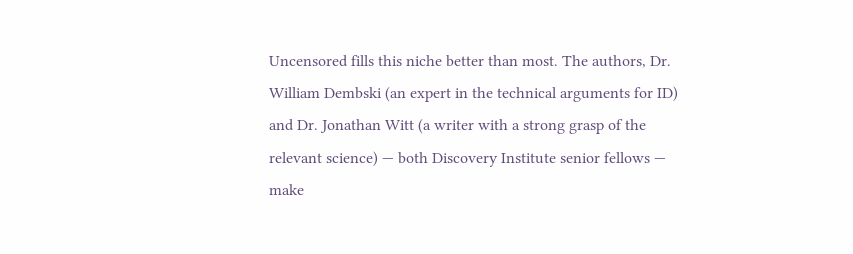Uncensored fills this niche better than most. The authors, Dr. William Dembski (an expert in the technical arguments for ID) and Dr. Jonathan Witt (a writer with a strong grasp of the relevant science) — both Discovery Institute senior fellows — make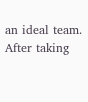an ideal team. After taking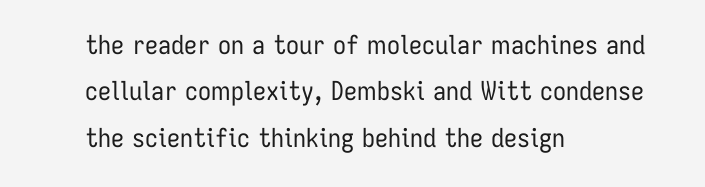the reader on a tour of molecular machines and cellular complexity, Dembski and Witt condense the scientific thinking behind the design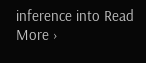inference into Read More ›